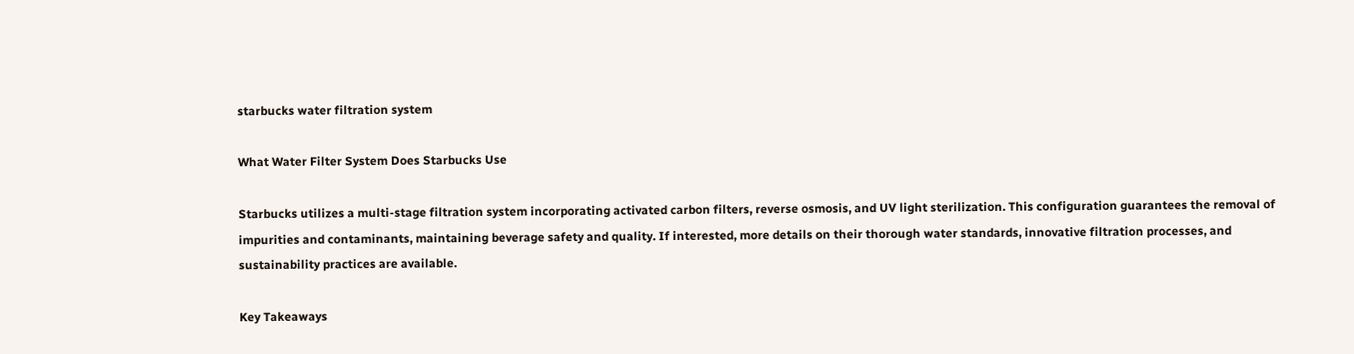starbucks water filtration system

What Water Filter System Does Starbucks Use

Starbucks utilizes a multi-stage filtration system incorporating activated carbon filters, reverse osmosis, and UV light sterilization. This configuration guarantees the removal of impurities and contaminants, maintaining beverage safety and quality. If interested, more details on their thorough water standards, innovative filtration processes, and sustainability practices are available.

Key Takeaways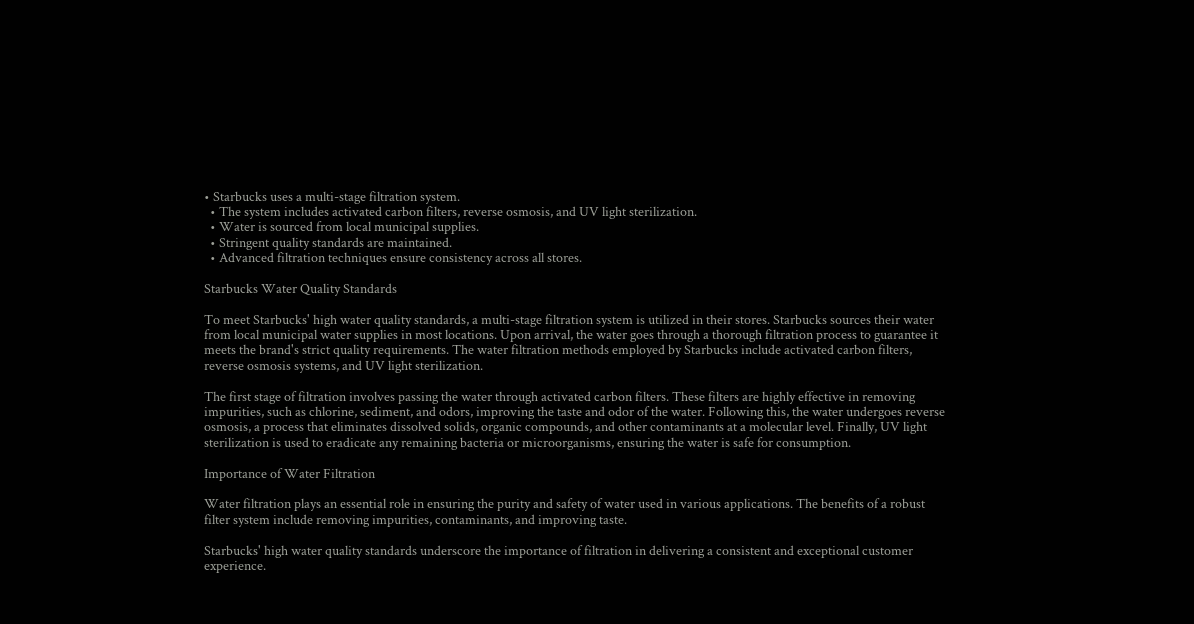• Starbucks uses a multi-stage filtration system.
  • The system includes activated carbon filters, reverse osmosis, and UV light sterilization.
  • Water is sourced from local municipal supplies.
  • Stringent quality standards are maintained.
  • Advanced filtration techniques ensure consistency across all stores.

Starbucks Water Quality Standards

To meet Starbucks' high water quality standards, a multi-stage filtration system is utilized in their stores. Starbucks sources their water from local municipal water supplies in most locations. Upon arrival, the water goes through a thorough filtration process to guarantee it meets the brand's strict quality requirements. The water filtration methods employed by Starbucks include activated carbon filters, reverse osmosis systems, and UV light sterilization.

The first stage of filtration involves passing the water through activated carbon filters. These filters are highly effective in removing impurities, such as chlorine, sediment, and odors, improving the taste and odor of the water. Following this, the water undergoes reverse osmosis, a process that eliminates dissolved solids, organic compounds, and other contaminants at a molecular level. Finally, UV light sterilization is used to eradicate any remaining bacteria or microorganisms, ensuring the water is safe for consumption.

Importance of Water Filtration

Water filtration plays an essential role in ensuring the purity and safety of water used in various applications. The benefits of a robust filter system include removing impurities, contaminants, and improving taste.

Starbucks' high water quality standards underscore the importance of filtration in delivering a consistent and exceptional customer experience.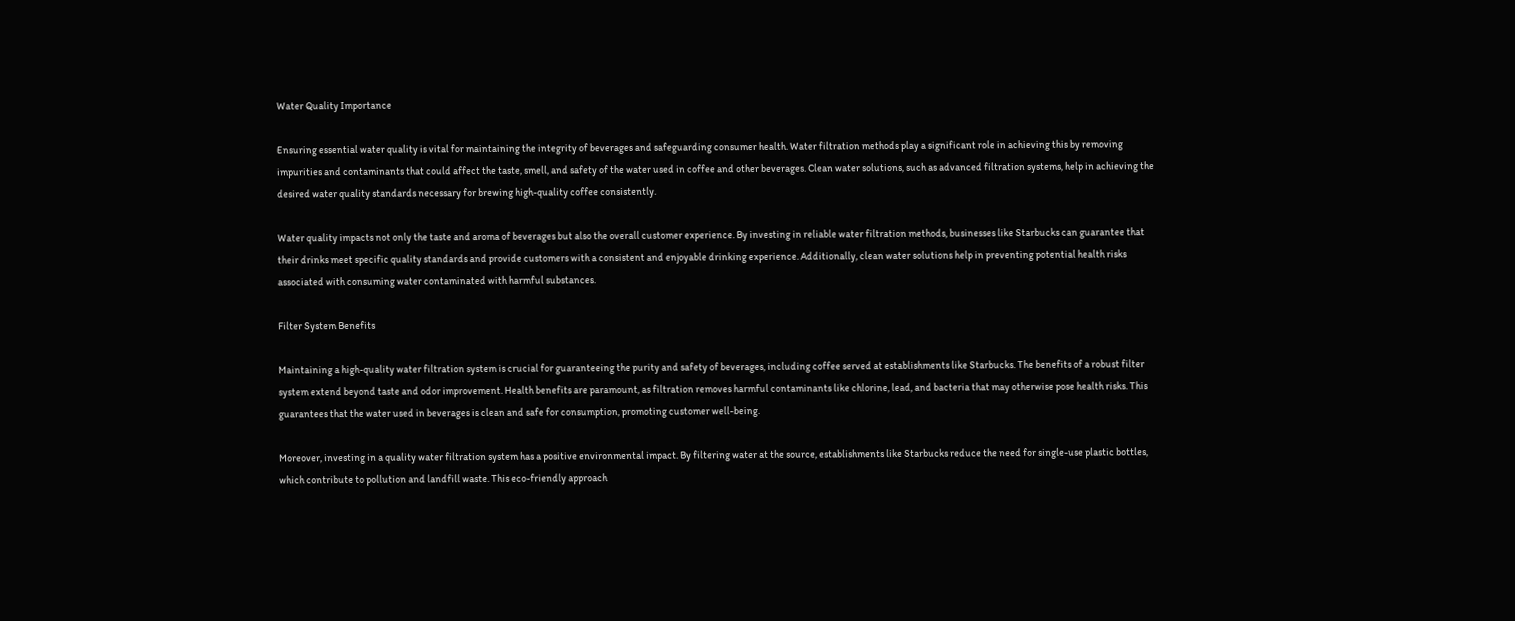Water Quality Importance

Ensuring essential water quality is vital for maintaining the integrity of beverages and safeguarding consumer health. Water filtration methods play a significant role in achieving this by removing impurities and contaminants that could affect the taste, smell, and safety of the water used in coffee and other beverages. Clean water solutions, such as advanced filtration systems, help in achieving the desired water quality standards necessary for brewing high-quality coffee consistently.

Water quality impacts not only the taste and aroma of beverages but also the overall customer experience. By investing in reliable water filtration methods, businesses like Starbucks can guarantee that their drinks meet specific quality standards and provide customers with a consistent and enjoyable drinking experience. Additionally, clean water solutions help in preventing potential health risks associated with consuming water contaminated with harmful substances.

Filter System Benefits

Maintaining a high-quality water filtration system is crucial for guaranteeing the purity and safety of beverages, including coffee served at establishments like Starbucks. The benefits of a robust filter system extend beyond taste and odor improvement. Health benefits are paramount, as filtration removes harmful contaminants like chlorine, lead, and bacteria that may otherwise pose health risks. This guarantees that the water used in beverages is clean and safe for consumption, promoting customer well-being.

Moreover, investing in a quality water filtration system has a positive environmental impact. By filtering water at the source, establishments like Starbucks reduce the need for single-use plastic bottles, which contribute to pollution and landfill waste. This eco-friendly approach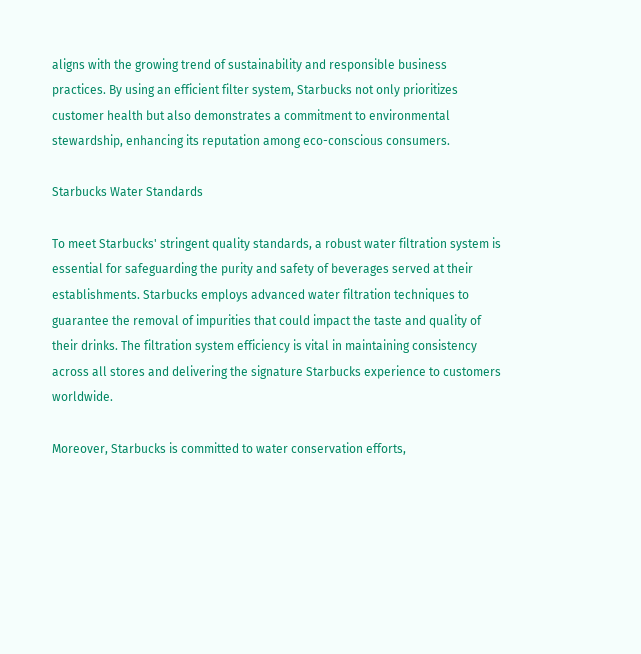aligns with the growing trend of sustainability and responsible business practices. By using an efficient filter system, Starbucks not only prioritizes customer health but also demonstrates a commitment to environmental stewardship, enhancing its reputation among eco-conscious consumers.

Starbucks Water Standards

To meet Starbucks' stringent quality standards, a robust water filtration system is essential for safeguarding the purity and safety of beverages served at their establishments. Starbucks employs advanced water filtration techniques to guarantee the removal of impurities that could impact the taste and quality of their drinks. The filtration system efficiency is vital in maintaining consistency across all stores and delivering the signature Starbucks experience to customers worldwide.

Moreover, Starbucks is committed to water conservation efforts,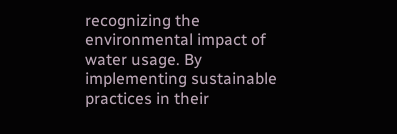recognizing the environmental impact of water usage. By implementing sustainable practices in their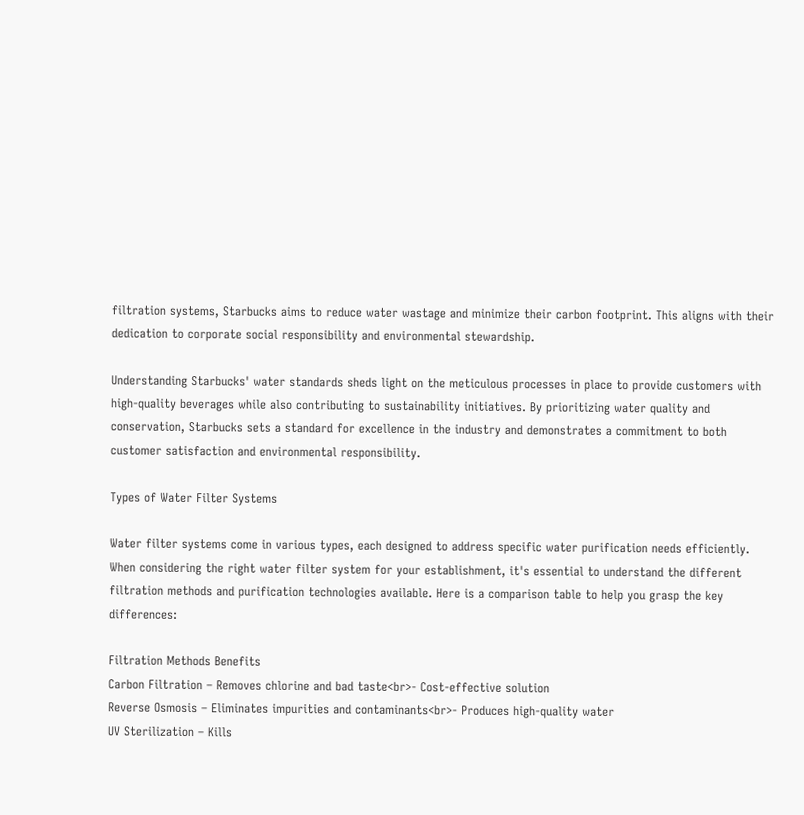filtration systems, Starbucks aims to reduce water wastage and minimize their carbon footprint. This aligns with their dedication to corporate social responsibility and environmental stewardship.

Understanding Starbucks' water standards sheds light on the meticulous processes in place to provide customers with high-quality beverages while also contributing to sustainability initiatives. By prioritizing water quality and conservation, Starbucks sets a standard for excellence in the industry and demonstrates a commitment to both customer satisfaction and environmental responsibility.

Types of Water Filter Systems

Water filter systems come in various types, each designed to address specific water purification needs efficiently. When considering the right water filter system for your establishment, it's essential to understand the different filtration methods and purification technologies available. Here is a comparison table to help you grasp the key differences:

Filtration Methods Benefits
Carbon Filtration – Removes chlorine and bad taste<br>- Cost-effective solution
Reverse Osmosis – Eliminates impurities and contaminants<br>- Produces high-quality water
UV Sterilization – Kills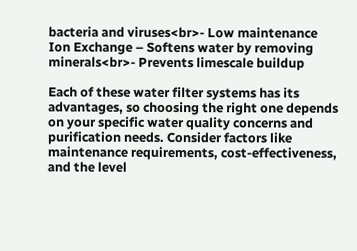bacteria and viruses<br>- Low maintenance
Ion Exchange – Softens water by removing minerals<br>- Prevents limescale buildup

Each of these water filter systems has its advantages, so choosing the right one depends on your specific water quality concerns and purification needs. Consider factors like maintenance requirements, cost-effectiveness, and the level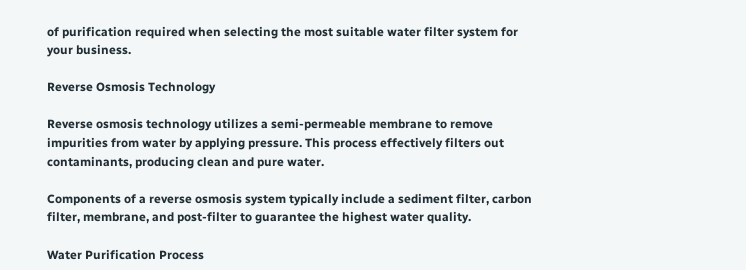of purification required when selecting the most suitable water filter system for your business.

Reverse Osmosis Technology

Reverse osmosis technology utilizes a semi-permeable membrane to remove impurities from water by applying pressure. This process effectively filters out contaminants, producing clean and pure water.

Components of a reverse osmosis system typically include a sediment filter, carbon filter, membrane, and post-filter to guarantee the highest water quality.

Water Purification Process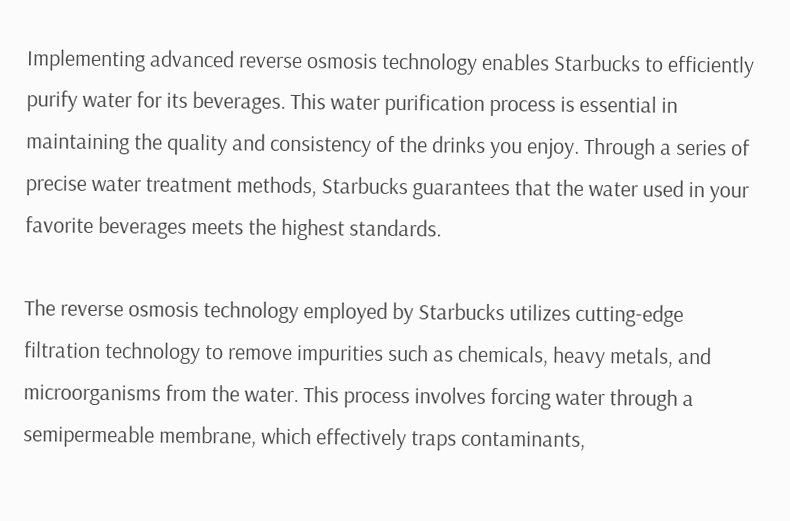Implementing advanced reverse osmosis technology enables Starbucks to efficiently purify water for its beverages. This water purification process is essential in maintaining the quality and consistency of the drinks you enjoy. Through a series of precise water treatment methods, Starbucks guarantees that the water used in your favorite beverages meets the highest standards.

The reverse osmosis technology employed by Starbucks utilizes cutting-edge filtration technology to remove impurities such as chemicals, heavy metals, and microorganisms from the water. This process involves forcing water through a semipermeable membrane, which effectively traps contaminants,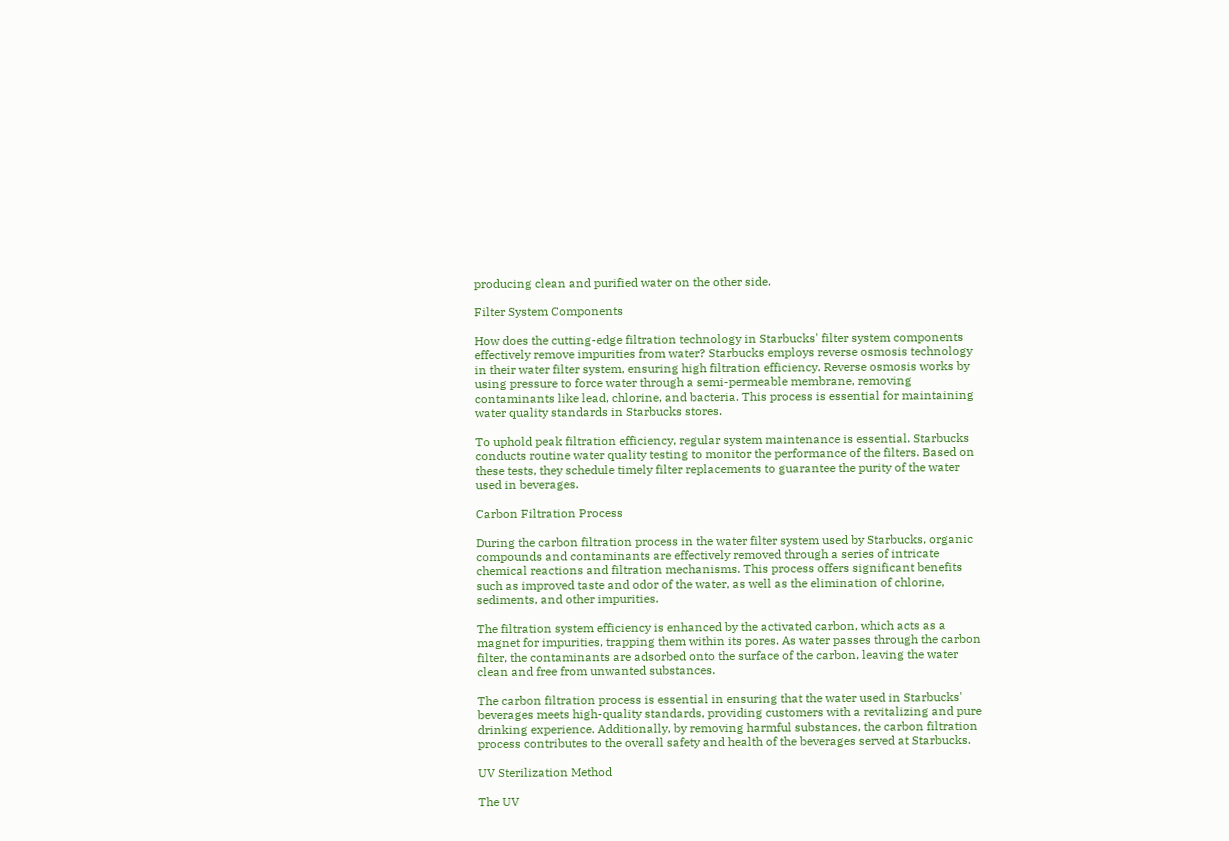producing clean and purified water on the other side.

Filter System Components

How does the cutting-edge filtration technology in Starbucks' filter system components effectively remove impurities from water? Starbucks employs reverse osmosis technology in their water filter system, ensuring high filtration efficiency. Reverse osmosis works by using pressure to force water through a semi-permeable membrane, removing contaminants like lead, chlorine, and bacteria. This process is essential for maintaining water quality standards in Starbucks stores.

To uphold peak filtration efficiency, regular system maintenance is essential. Starbucks conducts routine water quality testing to monitor the performance of the filters. Based on these tests, they schedule timely filter replacements to guarantee the purity of the water used in beverages.

Carbon Filtration Process

During the carbon filtration process in the water filter system used by Starbucks, organic compounds and contaminants are effectively removed through a series of intricate chemical reactions and filtration mechanisms. This process offers significant benefits such as improved taste and odor of the water, as well as the elimination of chlorine, sediments, and other impurities.

The filtration system efficiency is enhanced by the activated carbon, which acts as a magnet for impurities, trapping them within its pores. As water passes through the carbon filter, the contaminants are adsorbed onto the surface of the carbon, leaving the water clean and free from unwanted substances.

The carbon filtration process is essential in ensuring that the water used in Starbucks' beverages meets high-quality standards, providing customers with a revitalizing and pure drinking experience. Additionally, by removing harmful substances, the carbon filtration process contributes to the overall safety and health of the beverages served at Starbucks.

UV Sterilization Method

The UV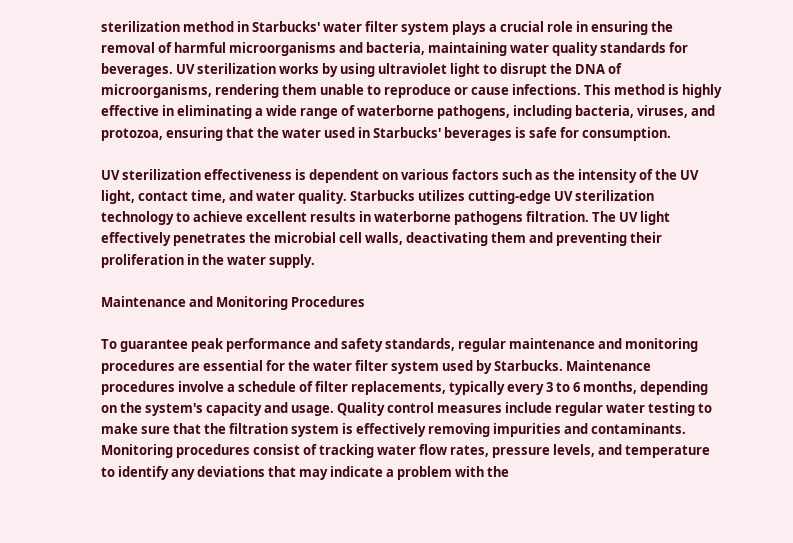sterilization method in Starbucks' water filter system plays a crucial role in ensuring the removal of harmful microorganisms and bacteria, maintaining water quality standards for beverages. UV sterilization works by using ultraviolet light to disrupt the DNA of microorganisms, rendering them unable to reproduce or cause infections. This method is highly effective in eliminating a wide range of waterborne pathogens, including bacteria, viruses, and protozoa, ensuring that the water used in Starbucks' beverages is safe for consumption.

UV sterilization effectiveness is dependent on various factors such as the intensity of the UV light, contact time, and water quality. Starbucks utilizes cutting-edge UV sterilization technology to achieve excellent results in waterborne pathogens filtration. The UV light effectively penetrates the microbial cell walls, deactivating them and preventing their proliferation in the water supply.

Maintenance and Monitoring Procedures

To guarantee peak performance and safety standards, regular maintenance and monitoring procedures are essential for the water filter system used by Starbucks. Maintenance procedures involve a schedule of filter replacements, typically every 3 to 6 months, depending on the system's capacity and usage. Quality control measures include regular water testing to make sure that the filtration system is effectively removing impurities and contaminants. Monitoring procedures consist of tracking water flow rates, pressure levels, and temperature to identify any deviations that may indicate a problem with the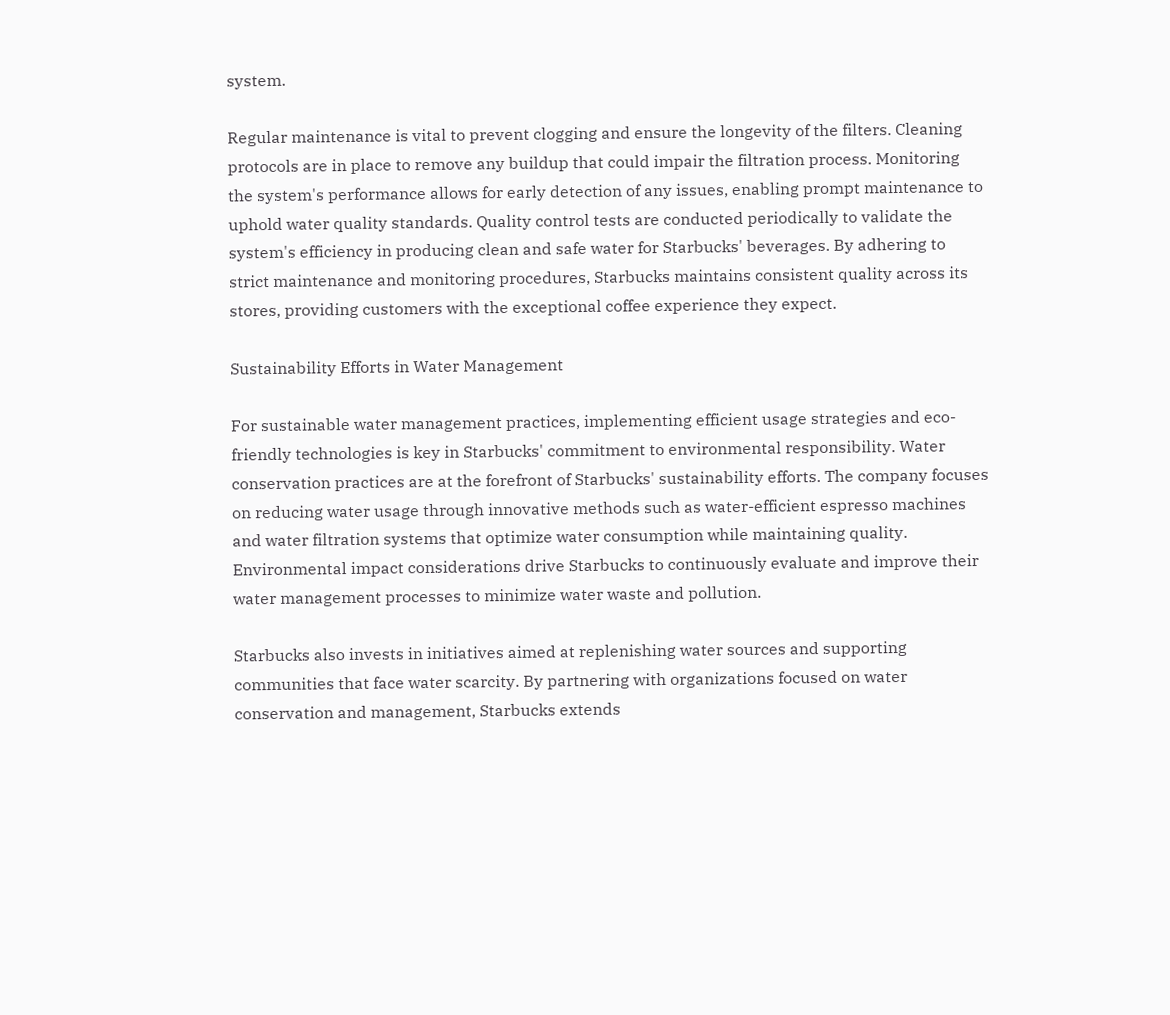system.

Regular maintenance is vital to prevent clogging and ensure the longevity of the filters. Cleaning protocols are in place to remove any buildup that could impair the filtration process. Monitoring the system's performance allows for early detection of any issues, enabling prompt maintenance to uphold water quality standards. Quality control tests are conducted periodically to validate the system's efficiency in producing clean and safe water for Starbucks' beverages. By adhering to strict maintenance and monitoring procedures, Starbucks maintains consistent quality across its stores, providing customers with the exceptional coffee experience they expect.

Sustainability Efforts in Water Management

For sustainable water management practices, implementing efficient usage strategies and eco-friendly technologies is key in Starbucks' commitment to environmental responsibility. Water conservation practices are at the forefront of Starbucks' sustainability efforts. The company focuses on reducing water usage through innovative methods such as water-efficient espresso machines and water filtration systems that optimize water consumption while maintaining quality. Environmental impact considerations drive Starbucks to continuously evaluate and improve their water management processes to minimize water waste and pollution.

Starbucks also invests in initiatives aimed at replenishing water sources and supporting communities that face water scarcity. By partnering with organizations focused on water conservation and management, Starbucks extends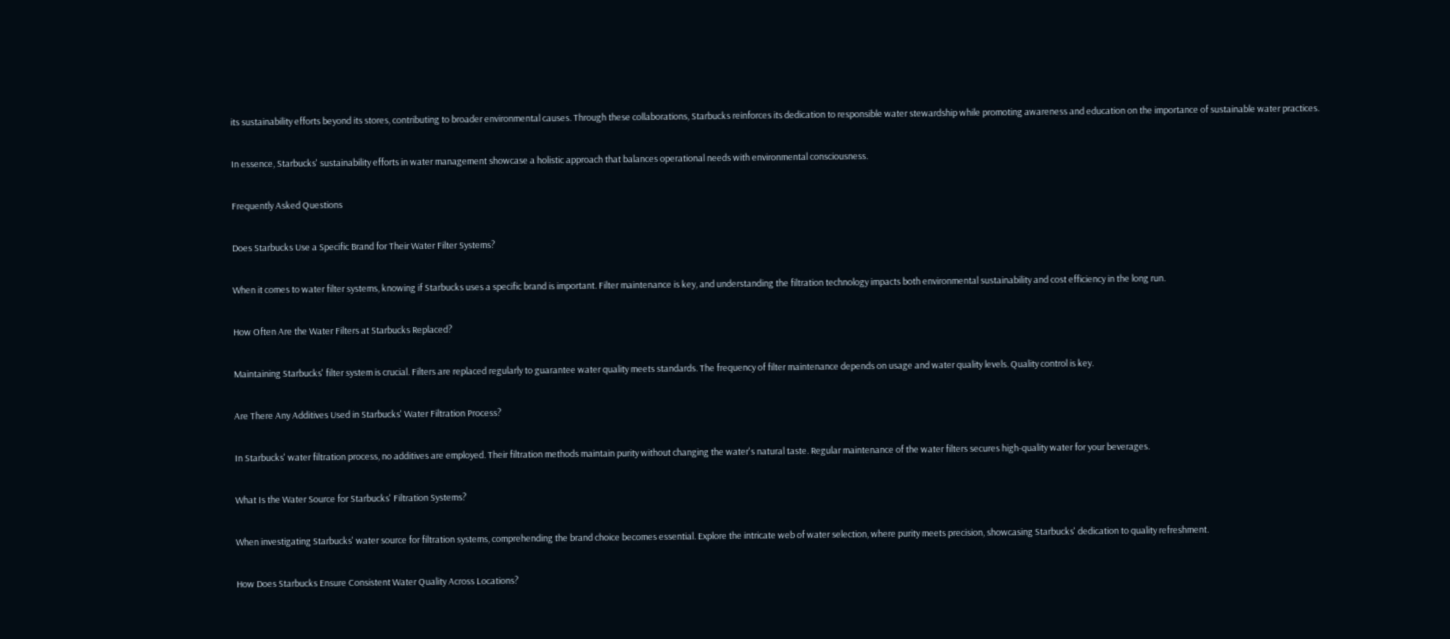its sustainability efforts beyond its stores, contributing to broader environmental causes. Through these collaborations, Starbucks reinforces its dedication to responsible water stewardship while promoting awareness and education on the importance of sustainable water practices.

In essence, Starbucks' sustainability efforts in water management showcase a holistic approach that balances operational needs with environmental consciousness.

Frequently Asked Questions

Does Starbucks Use a Specific Brand for Their Water Filter Systems?

When it comes to water filter systems, knowing if Starbucks uses a specific brand is important. Filter maintenance is key, and understanding the filtration technology impacts both environmental sustainability and cost efficiency in the long run.

How Often Are the Water Filters at Starbucks Replaced?

Maintaining Starbucks' filter system is crucial. Filters are replaced regularly to guarantee water quality meets standards. The frequency of filter maintenance depends on usage and water quality levels. Quality control is key.

Are There Any Additives Used in Starbucks' Water Filtration Process?

In Starbucks' water filtration process, no additives are employed. Their filtration methods maintain purity without changing the water's natural taste. Regular maintenance of the water filters secures high-quality water for your beverages.

What Is the Water Source for Starbucks' Filtration Systems?

When investigating Starbucks' water source for filtration systems, comprehending the brand choice becomes essential. Explore the intricate web of water selection, where purity meets precision, showcasing Starbucks' dedication to quality refreshment.

How Does Starbucks Ensure Consistent Water Quality Across Locations?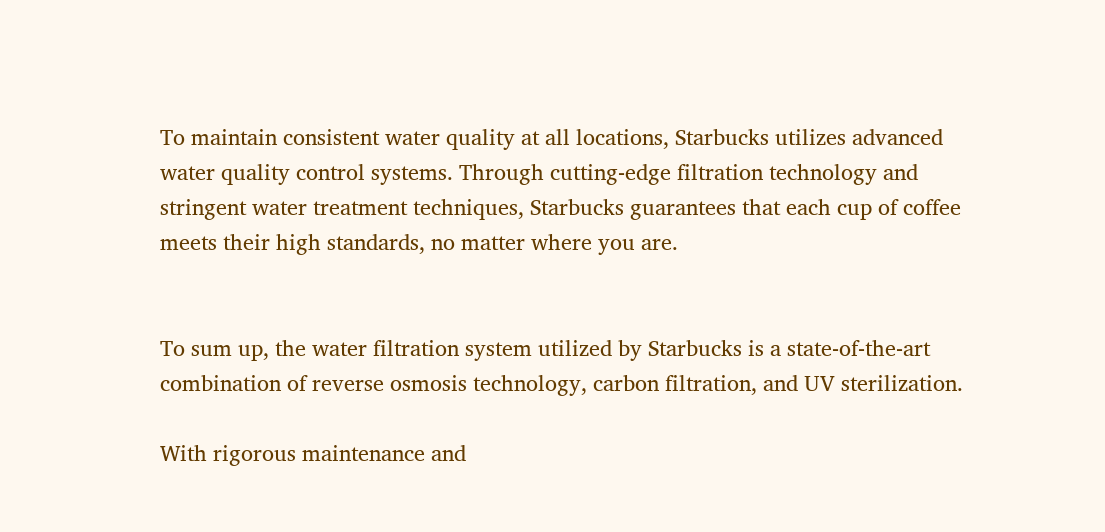To maintain consistent water quality at all locations, Starbucks utilizes advanced water quality control systems. Through cutting-edge filtration technology and stringent water treatment techniques, Starbucks guarantees that each cup of coffee meets their high standards, no matter where you are.


To sum up, the water filtration system utilized by Starbucks is a state-of-the-art combination of reverse osmosis technology, carbon filtration, and UV sterilization.

With rigorous maintenance and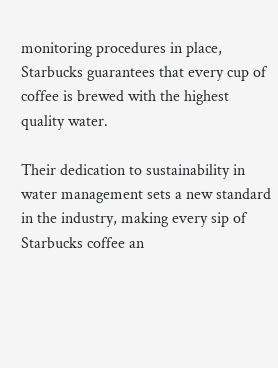monitoring procedures in place, Starbucks guarantees that every cup of coffee is brewed with the highest quality water.

Their dedication to sustainability in water management sets a new standard in the industry, making every sip of Starbucks coffee an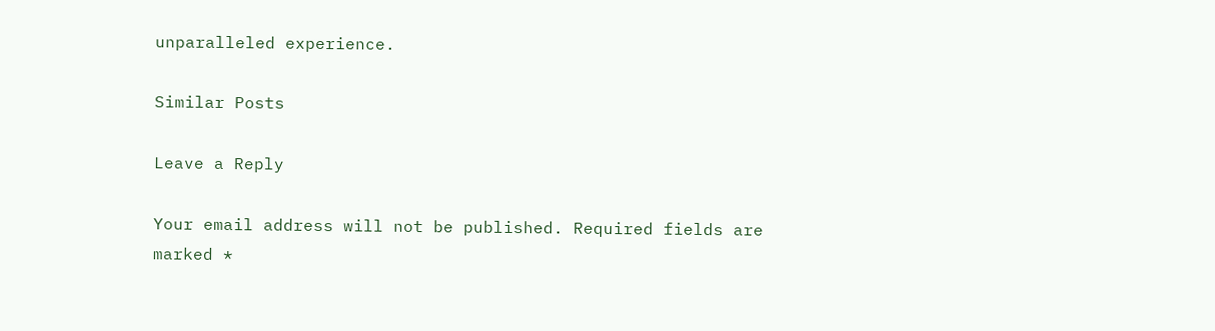unparalleled experience.

Similar Posts

Leave a Reply

Your email address will not be published. Required fields are marked *